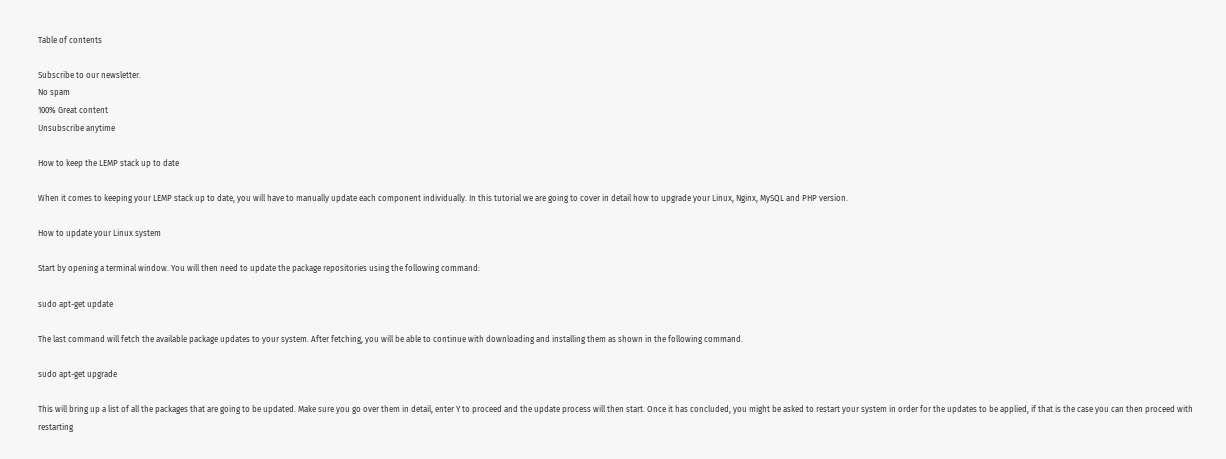Table of contents

Subscribe to our newsletter.
No spam
100% Great content
Unsubscribe anytime

How to keep the LEMP stack up to date

When it comes to keeping your LEMP stack up to date, you will have to manually update each component individually. In this tutorial we are going to cover in detail how to upgrade your Linux, Nginx, MySQL and PHP version.

How to update your Linux system

Start by opening a terminal window. You will then need to update the package repositories using the following command:

sudo apt-get update

The last command will fetch the available package updates to your system. After fetching, you will be able to continue with downloading and installing them as shown in the following command.

sudo apt-get upgrade

This will bring up a list of all the packages that are going to be updated. Make sure you go over them in detail, enter Y to proceed and the update process will then start. Once it has concluded, you might be asked to restart your system in order for the updates to be applied, if that is the case you can then proceed with restarting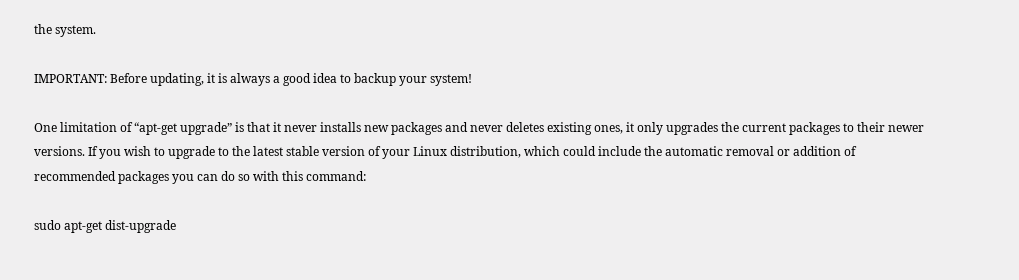the system.

IMPORTANT: Before updating, it is always a good idea to backup your system!

One limitation of “apt-get upgrade” is that it never installs new packages and never deletes existing ones, it only upgrades the current packages to their newer versions. If you wish to upgrade to the latest stable version of your Linux distribution, which could include the automatic removal or addition of recommended packages you can do so with this command:

sudo apt-get dist-upgrade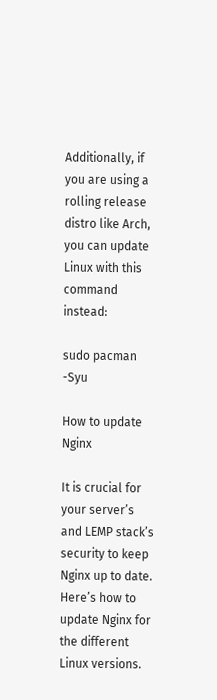Additionally, if you are using a rolling release distro like Arch, you can update Linux with this command instead:

sudo pacman -Syu

How to update Nginx

It is crucial for your server’s and LEMP stack’s security to keep Nginx up to date. Here’s how to update Nginx for the different Linux versions.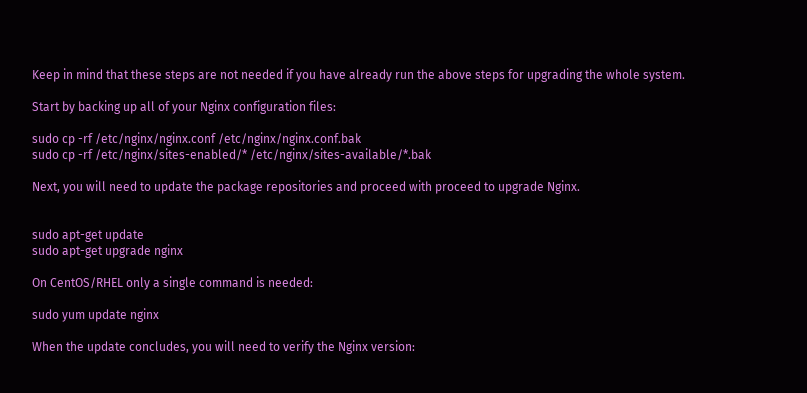Keep in mind that these steps are not needed if you have already run the above steps for upgrading the whole system.

Start by backing up all of your Nginx configuration files:

sudo cp -rf /etc/nginx/nginx.conf /etc/nginx/nginx.conf.bak
sudo cp -rf /etc/nginx/sites-enabled/* /etc/nginx/sites-available/*.bak

Next, you will need to update the package repositories and proceed with proceed to upgrade Nginx.


sudo apt-get update
sudo apt-get upgrade nginx

On CentOS/RHEL only a single command is needed:

sudo yum update nginx

When the update concludes, you will need to verify the Nginx version: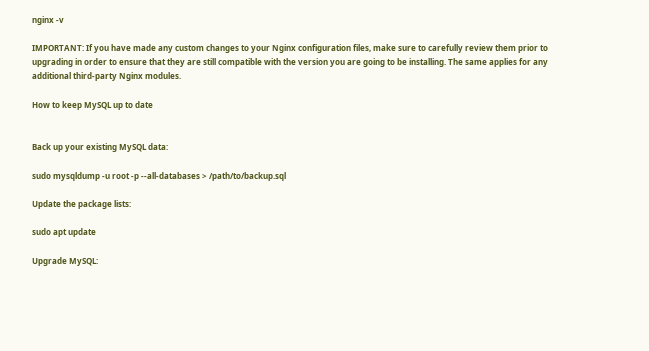nginx -v

IMPORTANT: If you have made any custom changes to your Nginx configuration files, make sure to carefully review them prior to upgrading in order to ensure that they are still compatible with the version you are going to be installing. The same applies for any additional third-party Nginx modules.

How to keep MySQL up to date


Back up your existing MySQL data:

sudo mysqldump -u root -p --all-databases > /path/to/backup.sql

Update the package lists:

sudo apt update

Upgrade MySQL: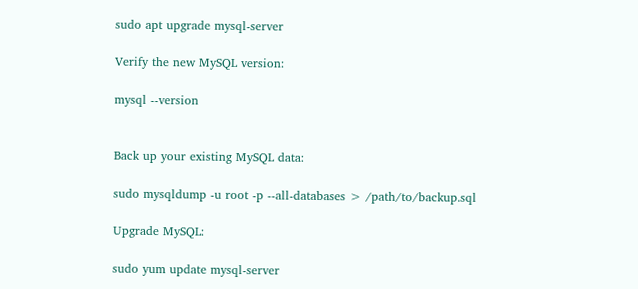sudo apt upgrade mysql-server

Verify the new MySQL version:

mysql --version


Back up your existing MySQL data:

sudo mysqldump -u root -p --all-databases > /path/to/backup.sql

Upgrade MySQL:

sudo yum update mysql-server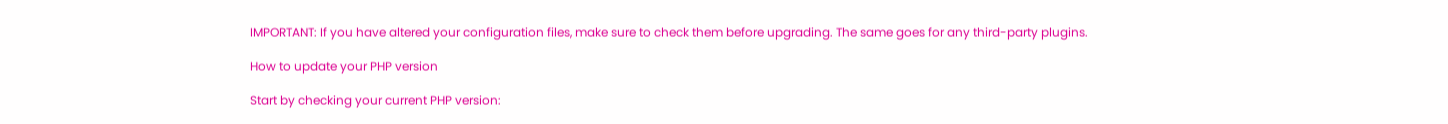IMPORTANT: If you have altered your configuration files, make sure to check them before upgrading. The same goes for any third-party plugins.

How to update your PHP version

Start by checking your current PHP version: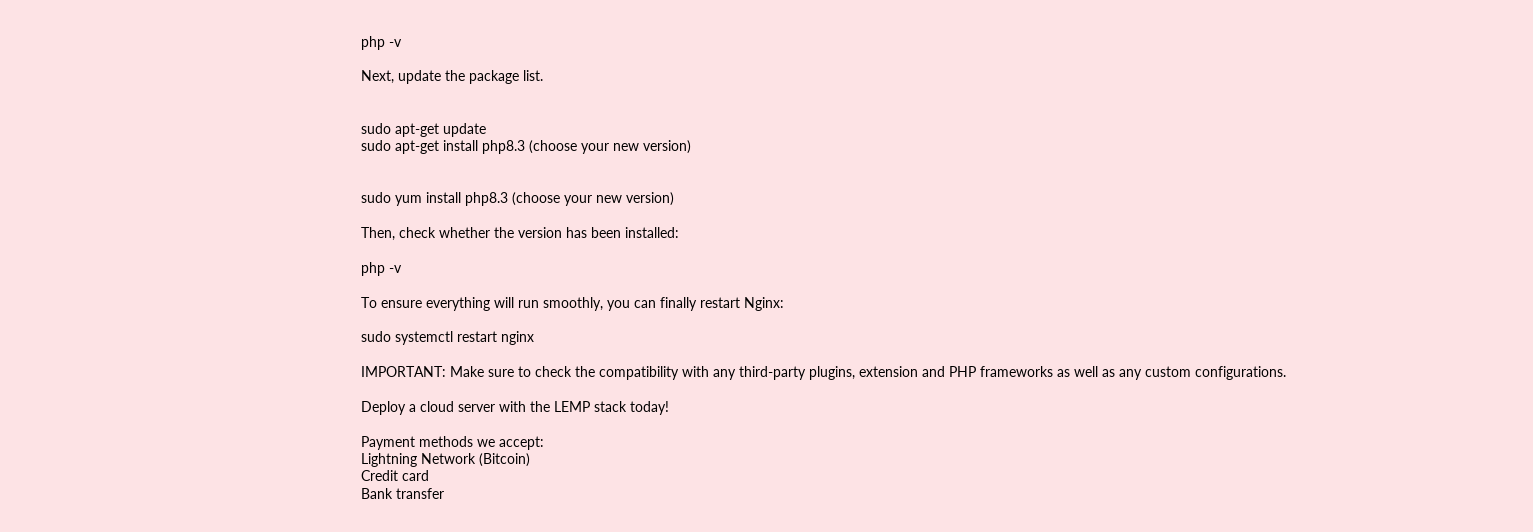php -v

Next, update the package list.


sudo apt-get update
sudo apt-get install php8.3 (choose your new version)


sudo yum install php8.3 (choose your new version)

Then, check whether the version has been installed:

php -v

To ensure everything will run smoothly, you can finally restart Nginx:

sudo systemctl restart nginx

IMPORTANT: Make sure to check the compatibility with any third-party plugins, extension and PHP frameworks as well as any custom configurations.

Deploy a cloud server with the LEMP stack today!

Payment methods we accept:
Lightning Network (Bitcoin)
Credit card
Bank transfer